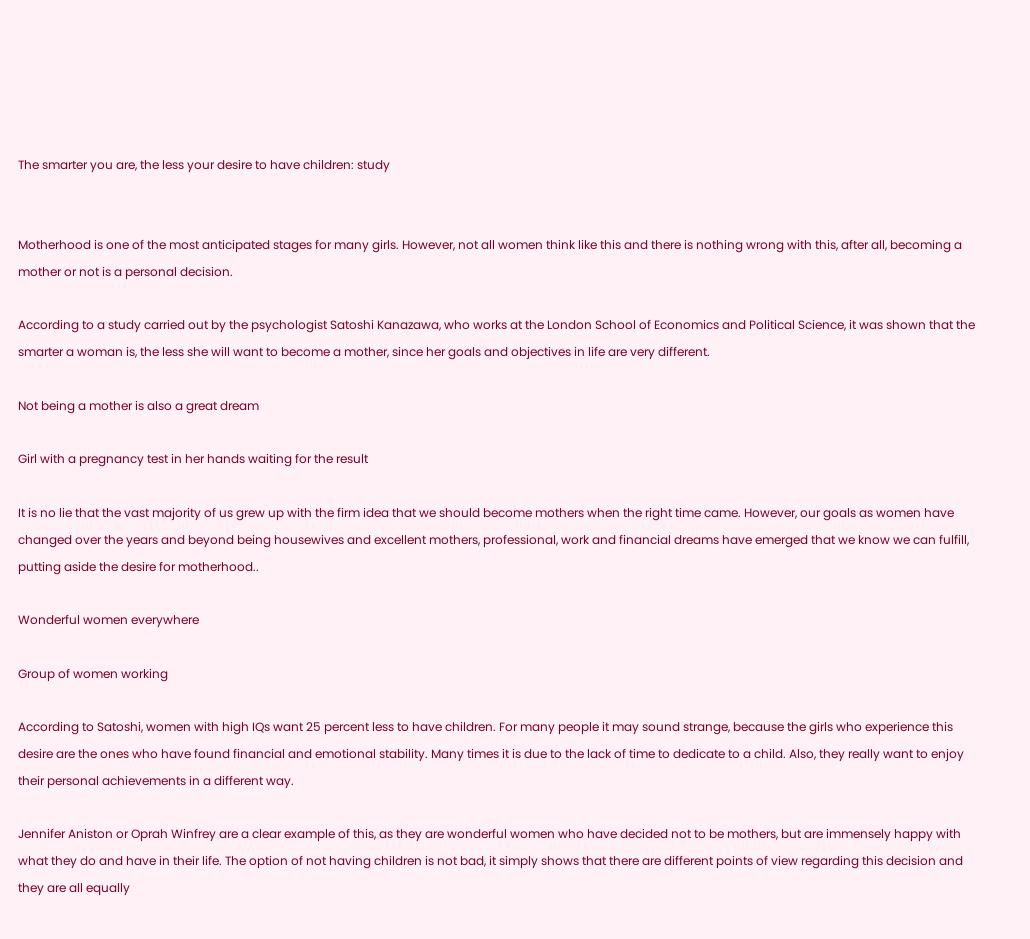The smarter you are, the less your desire to have children: study


Motherhood is one of the most anticipated stages for many girls. However, not all women think like this and there is nothing wrong with this, after all, becoming a mother or not is a personal decision.

According to a study carried out by the psychologist Satoshi Kanazawa, who works at the London School of Economics and Political Science, it was shown that the smarter a woman is, the less she will want to become a mother, since her goals and objectives in life are very different.

Not being a mother is also a great dream

Girl with a pregnancy test in her hands waiting for the result

It is no lie that the vast majority of us grew up with the firm idea that we should become mothers when the right time came. However, our goals as women have changed over the years and beyond being housewives and excellent mothers, professional, work and financial dreams have emerged that we know we can fulfill, putting aside the desire for motherhood..

Wonderful women everywhere

Group of women working

According to Satoshi, women with high IQs want 25 percent less to have children. For many people it may sound strange, because the girls who experience this desire are the ones who have found financial and emotional stability. Many times it is due to the lack of time to dedicate to a child. Also, they really want to enjoy their personal achievements in a different way.

Jennifer Aniston or Oprah Winfrey are a clear example of this, as they are wonderful women who have decided not to be mothers, but are immensely happy with what they do and have in their life. The option of not having children is not bad, it simply shows that there are different points of view regarding this decision and they are all equally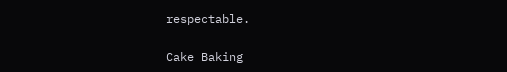respectable.

Cake Baking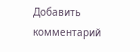Добавить комментарий